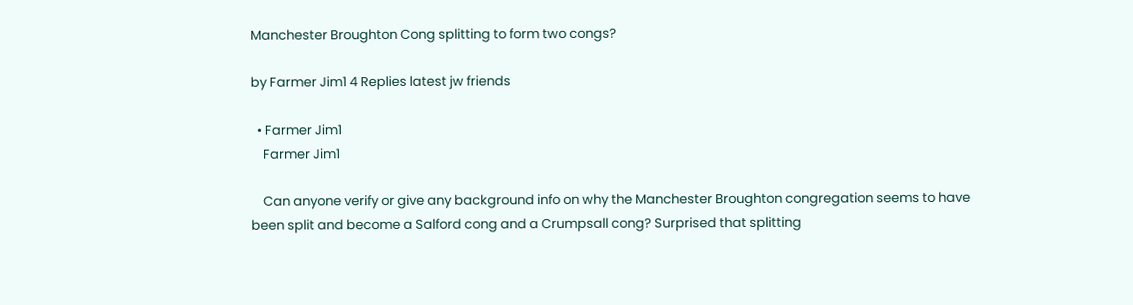Manchester Broughton Cong splitting to form two congs?

by Farmer Jim1 4 Replies latest jw friends

  • Farmer Jim1
    Farmer Jim1

    Can anyone verify or give any background info on why the Manchester Broughton congregation seems to have been split and become a Salford cong and a Crumpsall cong? Surprised that splitting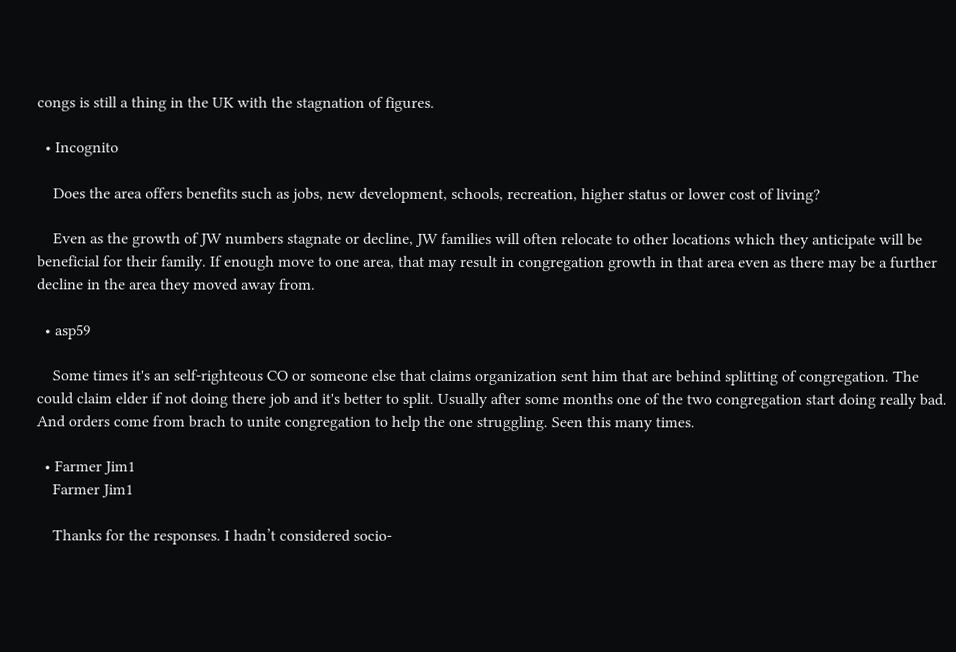congs is still a thing in the UK with the stagnation of figures.

  • Incognito

    Does the area offers benefits such as jobs, new development, schools, recreation, higher status or lower cost of living?

    Even as the growth of JW numbers stagnate or decline, JW families will often relocate to other locations which they anticipate will be beneficial for their family. If enough move to one area, that may result in congregation growth in that area even as there may be a further decline in the area they moved away from.

  • asp59

    Some times it's an self-righteous CO or someone else that claims organization sent him that are behind splitting of congregation. The could claim elder if not doing there job and it's better to split. Usually after some months one of the two congregation start doing really bad. And orders come from brach to unite congregation to help the one struggling. Seen this many times.

  • Farmer Jim1
    Farmer Jim1

    Thanks for the responses. I hadn’t considered socio-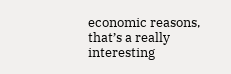economic reasons, that’s a really interesting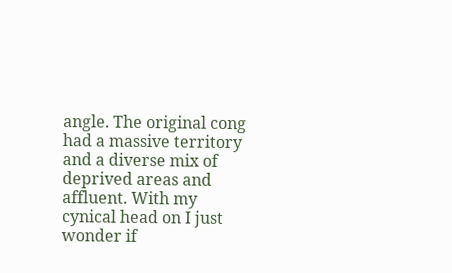angle. The original cong had a massive territory and a diverse mix of deprived areas and affluent. With my cynical head on I just wonder if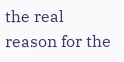the real reason for the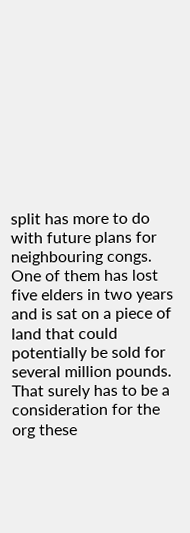split has more to do with future plans for neighbouring congs. One of them has lost five elders in two years and is sat on a piece of land that could potentially be sold for several million pounds. That surely has to be a consideration for the org these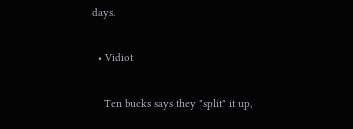days.

  • Vidiot

    Ten bucks says they "split" it up,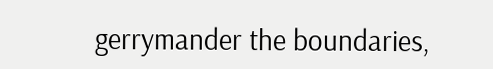gerrymander the boundaries,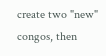create two "new" congos, then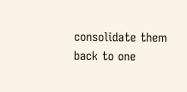consolidate them back to one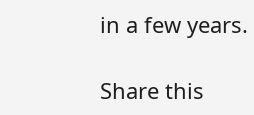in a few years.

Share this